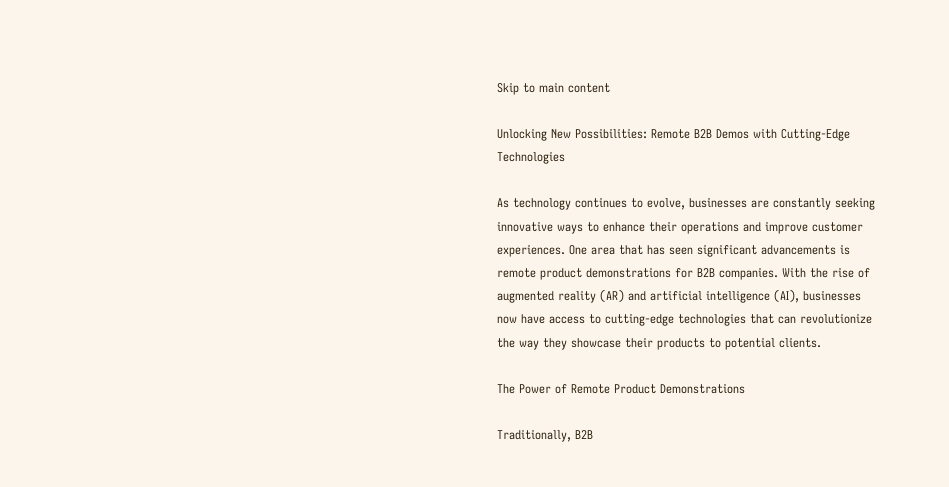Skip to main content

Unlocking New Possibilities: Remote B2B Demos with Cutting-Edge Technologies

As technology continues to evolve, businesses are constantly seeking innovative ways to enhance their operations and improve customer experiences. One area that has seen significant advancements is remote product demonstrations for B2B companies. With the rise of augmented reality (AR) and artificial intelligence (AI), businesses now have access to cutting-edge technologies that can revolutionize the way they showcase their products to potential clients.

The Power of Remote Product Demonstrations

Traditionally, B2B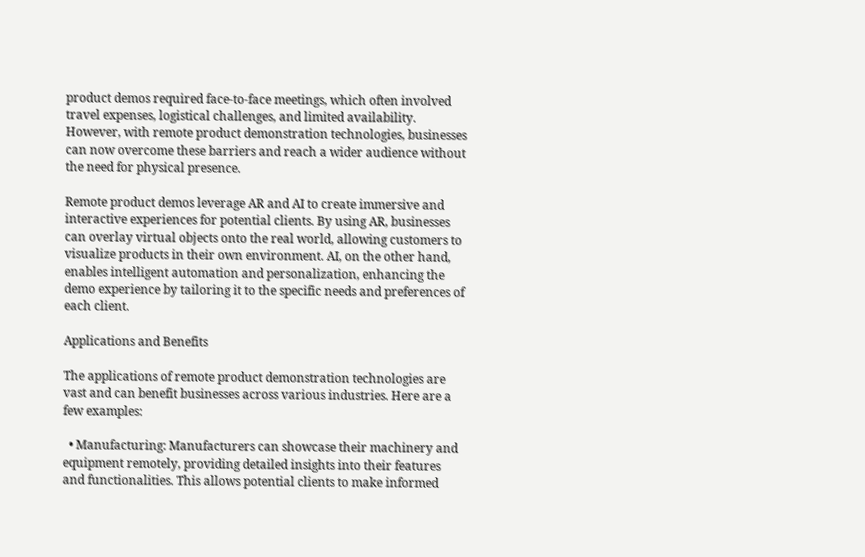product demos required face-to-face meetings, which often involved travel expenses, logistical challenges, and limited availability. However, with remote product demonstration technologies, businesses can now overcome these barriers and reach a wider audience without the need for physical presence.

Remote product demos leverage AR and AI to create immersive and interactive experiences for potential clients. By using AR, businesses can overlay virtual objects onto the real world, allowing customers to visualize products in their own environment. AI, on the other hand, enables intelligent automation and personalization, enhancing the demo experience by tailoring it to the specific needs and preferences of each client.

Applications and Benefits

The applications of remote product demonstration technologies are vast and can benefit businesses across various industries. Here are a few examples:

  • Manufacturing: Manufacturers can showcase their machinery and equipment remotely, providing detailed insights into their features and functionalities. This allows potential clients to make informed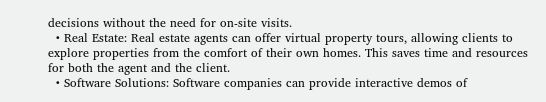decisions without the need for on-site visits.
  • Real Estate: Real estate agents can offer virtual property tours, allowing clients to explore properties from the comfort of their own homes. This saves time and resources for both the agent and the client.
  • Software Solutions: Software companies can provide interactive demos of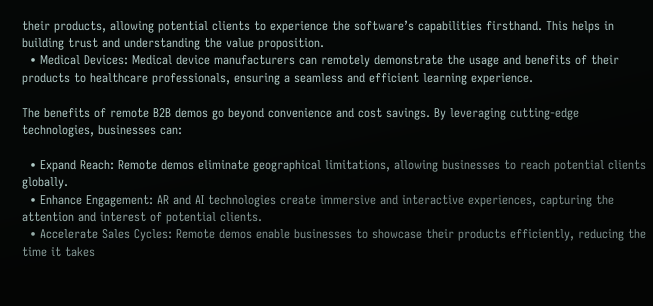their products, allowing potential clients to experience the software’s capabilities firsthand. This helps in building trust and understanding the value proposition.
  • Medical Devices: Medical device manufacturers can remotely demonstrate the usage and benefits of their products to healthcare professionals, ensuring a seamless and efficient learning experience.

The benefits of remote B2B demos go beyond convenience and cost savings. By leveraging cutting-edge technologies, businesses can:

  • Expand Reach: Remote demos eliminate geographical limitations, allowing businesses to reach potential clients globally.
  • Enhance Engagement: AR and AI technologies create immersive and interactive experiences, capturing the attention and interest of potential clients.
  • Accelerate Sales Cycles: Remote demos enable businesses to showcase their products efficiently, reducing the time it takes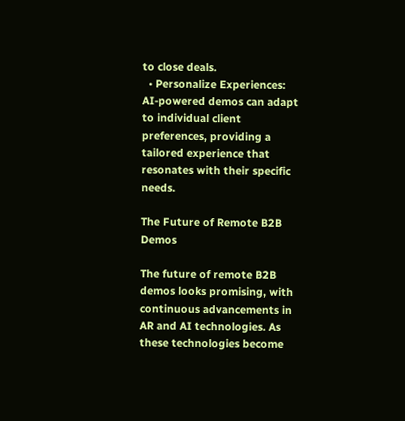to close deals.
  • Personalize Experiences: AI-powered demos can adapt to individual client preferences, providing a tailored experience that resonates with their specific needs.

The Future of Remote B2B Demos

The future of remote B2B demos looks promising, with continuous advancements in AR and AI technologies. As these technologies become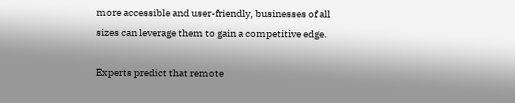more accessible and user-friendly, businesses of all sizes can leverage them to gain a competitive edge.

Experts predict that remote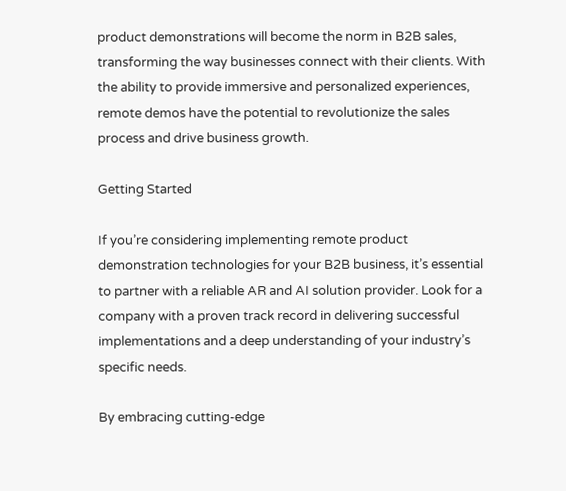product demonstrations will become the norm in B2B sales, transforming the way businesses connect with their clients. With the ability to provide immersive and personalized experiences, remote demos have the potential to revolutionize the sales process and drive business growth.

Getting Started

If you’re considering implementing remote product demonstration technologies for your B2B business, it’s essential to partner with a reliable AR and AI solution provider. Look for a company with a proven track record in delivering successful implementations and a deep understanding of your industry’s specific needs.

By embracing cutting-edge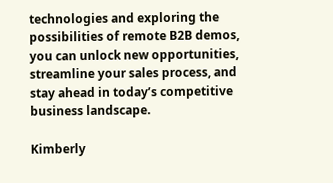technologies and exploring the possibilities of remote B2B demos, you can unlock new opportunities, streamline your sales process, and stay ahead in today’s competitive business landscape.

Kimberly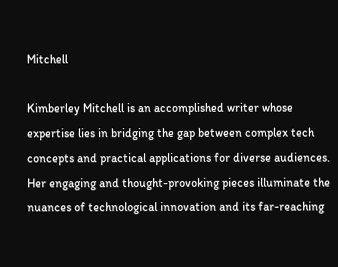Mitchell

Kimberley Mitchell is an accomplished writer whose expertise lies in bridging the gap between complex tech concepts and practical applications for diverse audiences. Her engaging and thought-provoking pieces illuminate the nuances of technological innovation and its far-reaching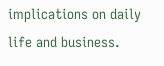implications on daily life and business.